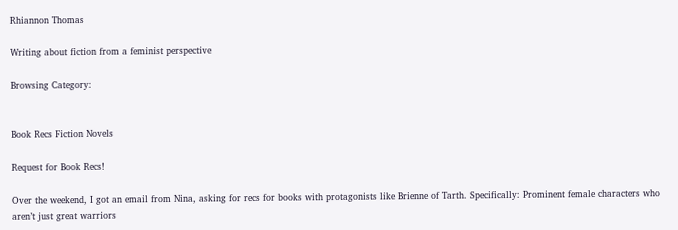Rhiannon Thomas

Writing about fiction from a feminist perspective

Browsing Category:


Book Recs Fiction Novels

Request for Book Recs!

Over the weekend, I got an email from Nina, asking for recs for books with protagonists like Brienne of Tarth. Specifically: Prominent female characters who aren’t just great warriors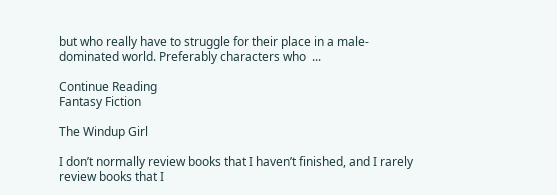but who really have to struggle for their place in a male-dominated world. Preferably characters who  ...

Continue Reading
Fantasy Fiction

The Windup Girl

I don’t normally review books that I haven’t finished, and I rarely review books that I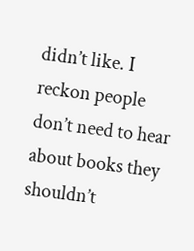didn’t like. I reckon people don’t need to hear about books they shouldn’t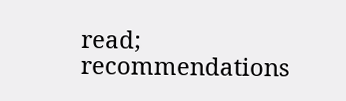read; recommendations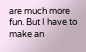are much more fun. But I have to make an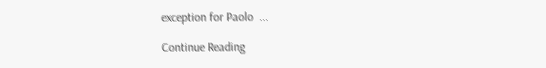exception for Paolo  ...

Continue Reading